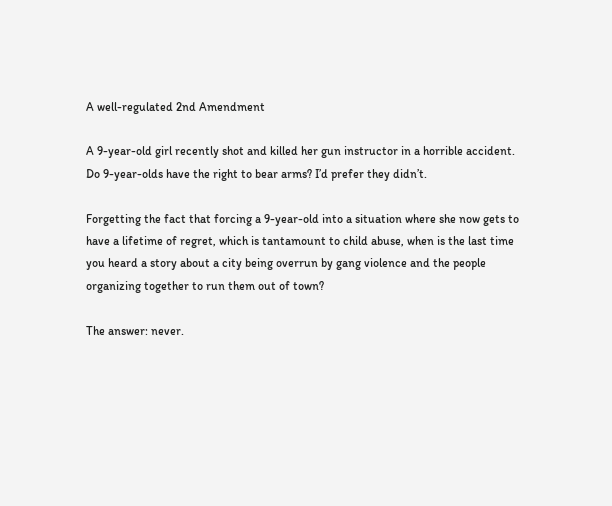A well-regulated 2nd Amendment

A 9-year-old girl recently shot and killed her gun instructor in a horrible accident. Do 9-year-olds have the right to bear arms? I’d prefer they didn’t.

Forgetting the fact that forcing a 9-year-old into a situation where she now gets to have a lifetime of regret, which is tantamount to child abuse, when is the last time you heard a story about a city being overrun by gang violence and the people organizing together to run them out of town?

The answer: never.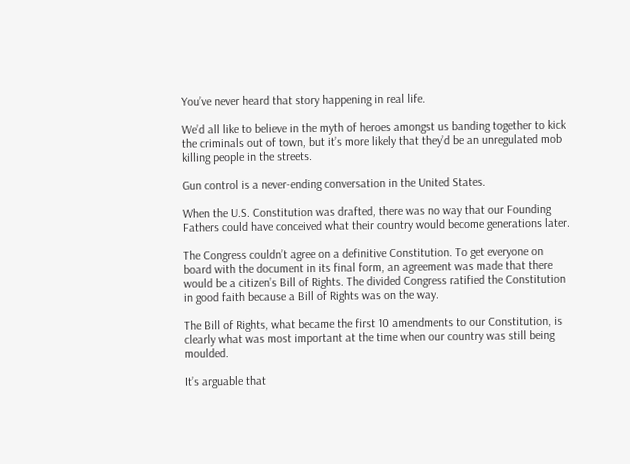You’ve never heard that story happening in real life.

We’d all like to believe in the myth of heroes amongst us banding together to kick the criminals out of town, but it’s more likely that they’d be an unregulated mob killing people in the streets.

Gun control is a never-ending conversation in the United States.

When the U.S. Constitution was drafted, there was no way that our Founding Fathers could have conceived what their country would become generations later.

The Congress couldn’t agree on a definitive Constitution. To get everyone on board with the document in its final form, an agreement was made that there would be a citizen’s Bill of Rights. The divided Congress ratified the Constitution in good faith because a Bill of Rights was on the way.

The Bill of Rights, what became the first 10 amendments to our Constitution, is clearly what was most important at the time when our country was still being moulded.

It’s arguable that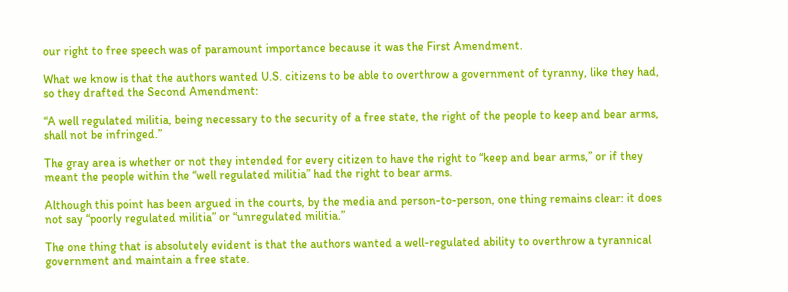our right to free speech was of paramount importance because it was the First Amendment.

What we know is that the authors wanted U.S. citizens to be able to overthrow a government of tyranny, like they had, so they drafted the Second Amendment:

“A well regulated militia, being necessary to the security of a free state, the right of the people to keep and bear arms, shall not be infringed.”

The gray area is whether or not they intended for every citizen to have the right to “keep and bear arms,” or if they meant the people within the “well regulated militia” had the right to bear arms.

Although this point has been argued in the courts, by the media and person-to-person, one thing remains clear: it does not say “poorly regulated militia” or “unregulated militia.”

The one thing that is absolutely evident is that the authors wanted a well-regulated ability to overthrow a tyrannical government and maintain a free state.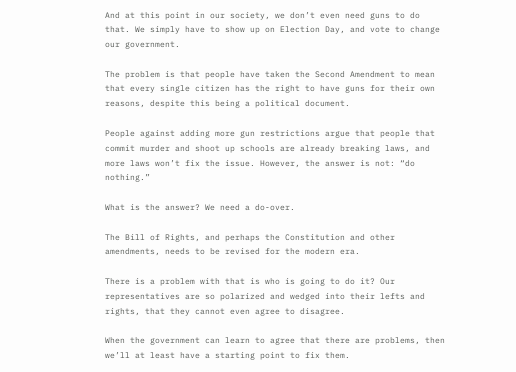And at this point in our society, we don’t even need guns to do that. We simply have to show up on Election Day, and vote to change our government.

The problem is that people have taken the Second Amendment to mean that every single citizen has the right to have guns for their own reasons, despite this being a political document.

People against adding more gun restrictions argue that people that commit murder and shoot up schools are already breaking laws, and more laws won’t fix the issue. However, the answer is not: “do nothing.”

What is the answer? We need a do-over.

The Bill of Rights, and perhaps the Constitution and other amendments, needs to be revised for the modern era.

There is a problem with that is who is going to do it? Our representatives are so polarized and wedged into their lefts and rights, that they cannot even agree to disagree.

When the government can learn to agree that there are problems, then we’ll at least have a starting point to fix them.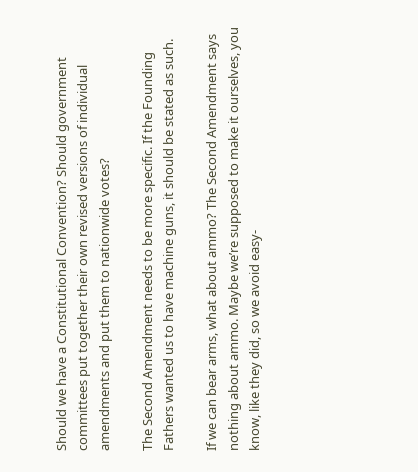Should we have a Constitutional Convention? Should government committees put together their own revised versions of individual amendments and put them to nationwide votes?

The Second Amendment needs to be more specific. If the Founding Fathers wanted us to have machine guns, it should be stated as such.

If we can bear arms, what about ammo? The Second Amendment says nothing about ammo. Maybe we’re supposed to make it ourselves, you know, like they did, so we avoid easy-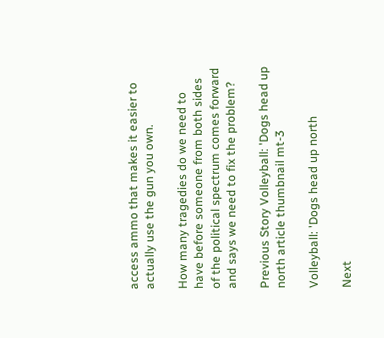access ammo that makes it easier to actually use the gun you own.

How many tragedies do we need to have before someone from both sides of the political spectrum comes forward and says we need to fix the problem?

Previous Story Volleyball: 'Dogs head up north article thumbnail mt-3

Volleyball: 'Dogs head up north

Next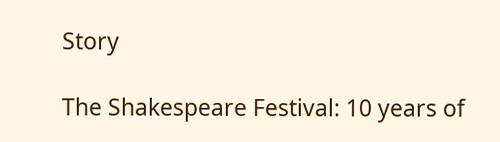Story

The Shakespeare Festival: 10 years of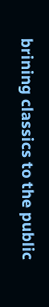brining classics to the public